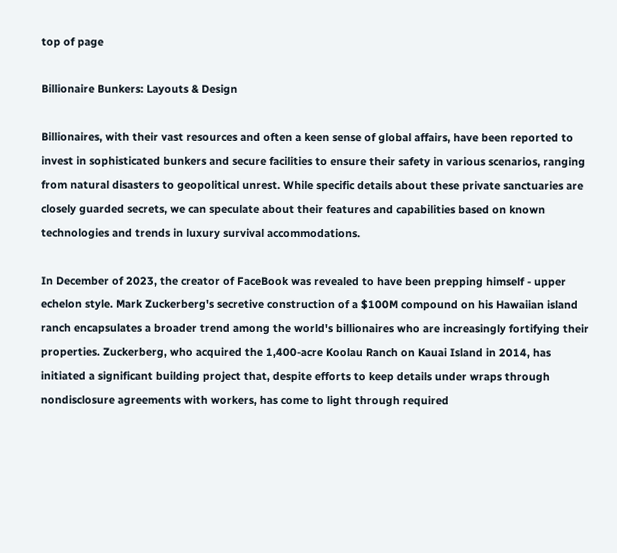top of page

Billionaire Bunkers: Layouts & Design

Billionaires, with their vast resources and often a keen sense of global affairs, have been reported to invest in sophisticated bunkers and secure facilities to ensure their safety in various scenarios, ranging from natural disasters to geopolitical unrest. While specific details about these private sanctuaries are closely guarded secrets, we can speculate about their features and capabilities based on known technologies and trends in luxury survival accommodations.

In December of 2023, the creator of FaceBook was revealed to have been prepping himself - upper echelon style. Mark Zuckerberg's secretive construction of a $100M compound on his Hawaiian island ranch encapsulates a broader trend among the world's billionaires who are increasingly fortifying their properties. Zuckerberg, who acquired the 1,400-acre Koolau Ranch on Kauai Island in 2014, has initiated a significant building project that, despite efforts to keep details under wraps through nondisclosure agreements with workers, has come to light through required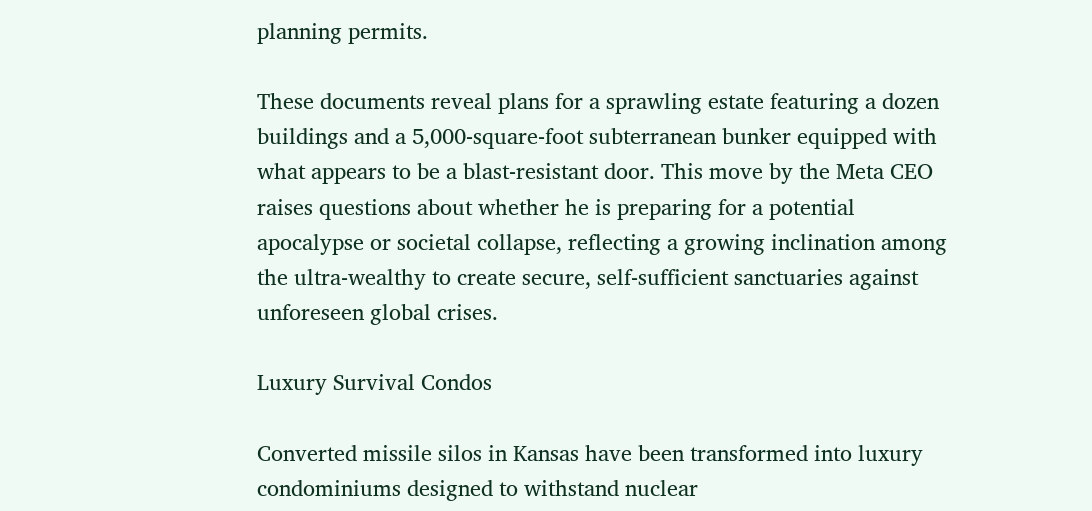planning permits.

These documents reveal plans for a sprawling estate featuring a dozen buildings and a 5,000-square-foot subterranean bunker equipped with what appears to be a blast-resistant door. This move by the Meta CEO raises questions about whether he is preparing for a potential apocalypse or societal collapse, reflecting a growing inclination among the ultra-wealthy to create secure, self-sufficient sanctuaries against unforeseen global crises.

Luxury Survival Condos

Converted missile silos in Kansas have been transformed into luxury condominiums designed to withstand nuclear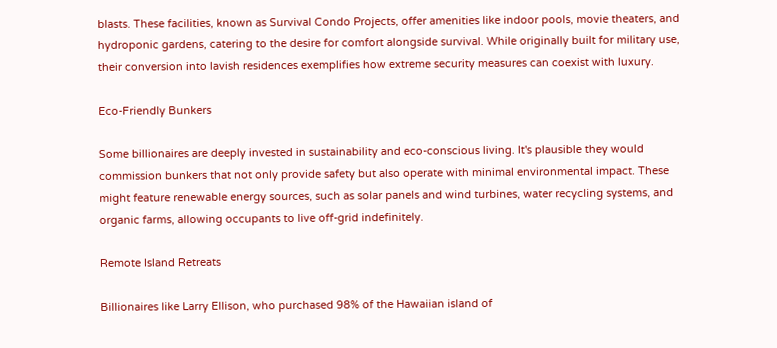blasts. These facilities, known as Survival Condo Projects, offer amenities like indoor pools, movie theaters, and hydroponic gardens, catering to the desire for comfort alongside survival. While originally built for military use, their conversion into lavish residences exemplifies how extreme security measures can coexist with luxury.

Eco-Friendly Bunkers

Some billionaires are deeply invested in sustainability and eco-conscious living. It's plausible they would commission bunkers that not only provide safety but also operate with minimal environmental impact. These might feature renewable energy sources, such as solar panels and wind turbines, water recycling systems, and organic farms, allowing occupants to live off-grid indefinitely.

Remote Island Retreats

Billionaires like Larry Ellison, who purchased 98% of the Hawaiian island of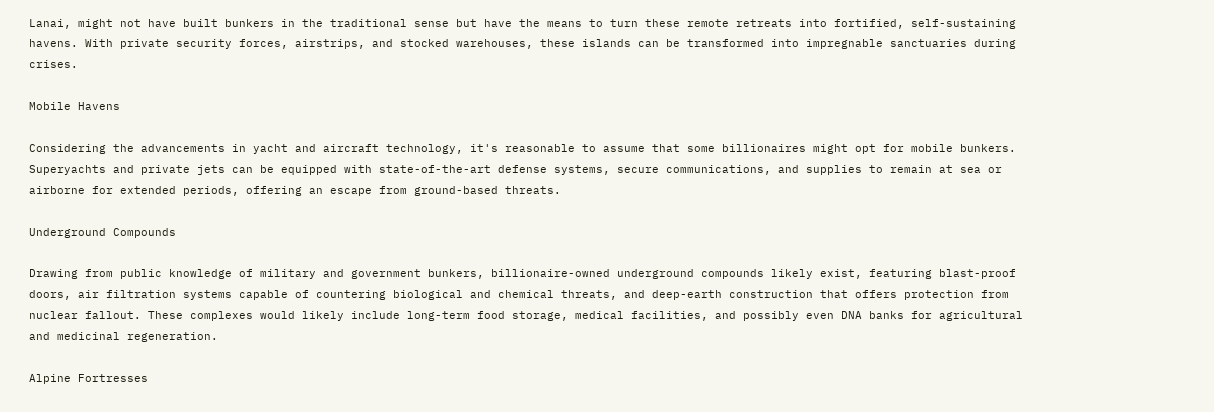Lanai, might not have built bunkers in the traditional sense but have the means to turn these remote retreats into fortified, self-sustaining havens. With private security forces, airstrips, and stocked warehouses, these islands can be transformed into impregnable sanctuaries during crises.

Mobile Havens

Considering the advancements in yacht and aircraft technology, it's reasonable to assume that some billionaires might opt for mobile bunkers. Superyachts and private jets can be equipped with state-of-the-art defense systems, secure communications, and supplies to remain at sea or airborne for extended periods, offering an escape from ground-based threats.

Underground Compounds

Drawing from public knowledge of military and government bunkers, billionaire-owned underground compounds likely exist, featuring blast-proof doors, air filtration systems capable of countering biological and chemical threats, and deep-earth construction that offers protection from nuclear fallout. These complexes would likely include long-term food storage, medical facilities, and possibly even DNA banks for agricultural and medicinal regeneration.

Alpine Fortresses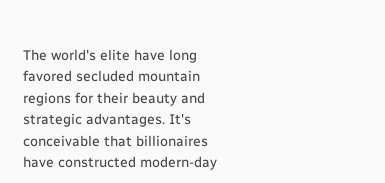The world's elite have long favored secluded mountain regions for their beauty and strategic advantages. It's conceivable that billionaires have constructed modern-day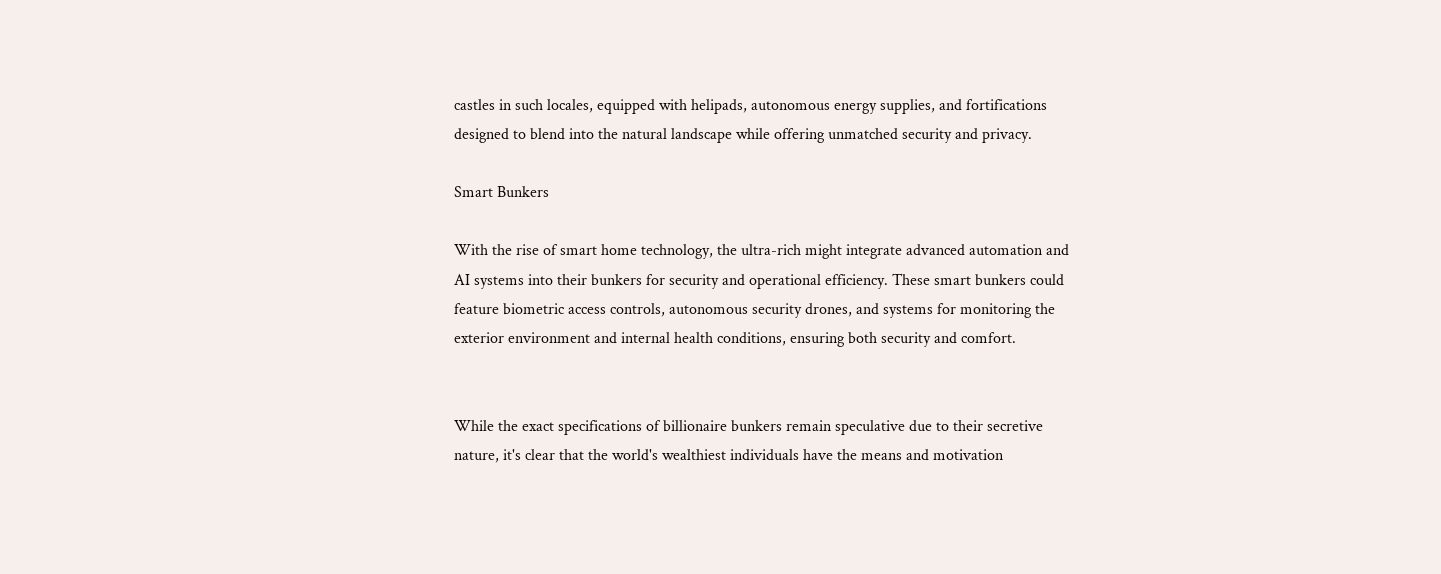castles in such locales, equipped with helipads, autonomous energy supplies, and fortifications designed to blend into the natural landscape while offering unmatched security and privacy.

Smart Bunkers

With the rise of smart home technology, the ultra-rich might integrate advanced automation and AI systems into their bunkers for security and operational efficiency. These smart bunkers could feature biometric access controls, autonomous security drones, and systems for monitoring the exterior environment and internal health conditions, ensuring both security and comfort.


While the exact specifications of billionaire bunkers remain speculative due to their secretive nature, it's clear that the world's wealthiest individuals have the means and motivation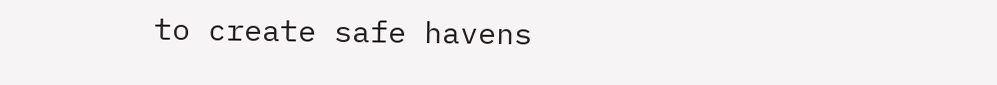to create safe havens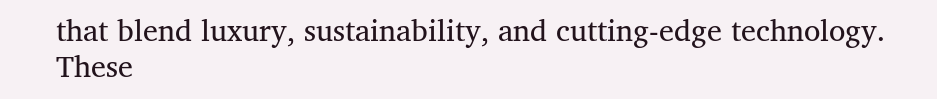that blend luxury, sustainability, and cutting-edge technology. These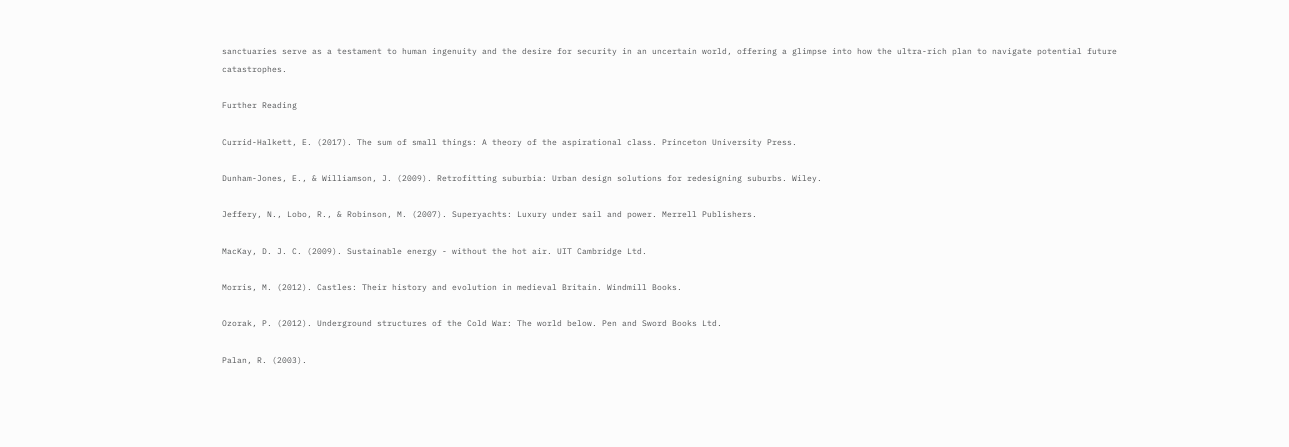sanctuaries serve as a testament to human ingenuity and the desire for security in an uncertain world, offering a glimpse into how the ultra-rich plan to navigate potential future catastrophes.

Further Reading

Currid-Halkett, E. (2017). The sum of small things: A theory of the aspirational class. Princeton University Press.

Dunham-Jones, E., & Williamson, J. (2009). Retrofitting suburbia: Urban design solutions for redesigning suburbs. Wiley.

Jeffery, N., Lobo, R., & Robinson, M. (2007). Superyachts: Luxury under sail and power. Merrell Publishers.

MacKay, D. J. C. (2009). Sustainable energy - without the hot air. UIT Cambridge Ltd.

Morris, M. (2012). Castles: Their history and evolution in medieval Britain. Windmill Books.

Ozorak, P. (2012). Underground structures of the Cold War: The world below. Pen and Sword Books Ltd.

Palan, R. (2003).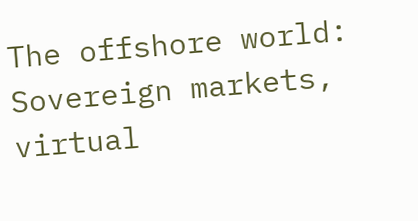The offshore world: Sovereign markets, virtual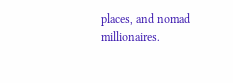places, and nomad millionaires.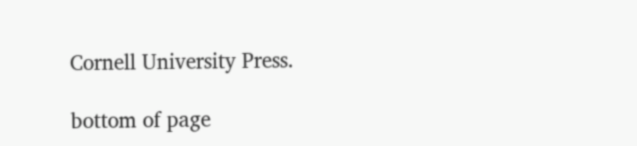Cornell University Press.

bottom of page